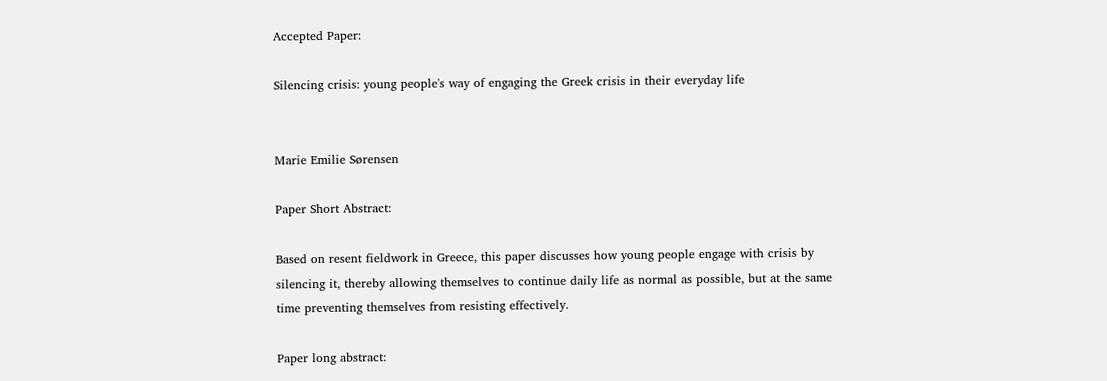Accepted Paper:

Silencing crisis: young people's way of engaging the Greek crisis in their everyday life


Marie Emilie Sørensen

Paper Short Abstract:

Based on resent fieldwork in Greece, this paper discusses how young people engage with crisis by silencing it, thereby allowing themselves to continue daily life as normal as possible, but at the same time preventing themselves from resisting effectively.

Paper long abstract: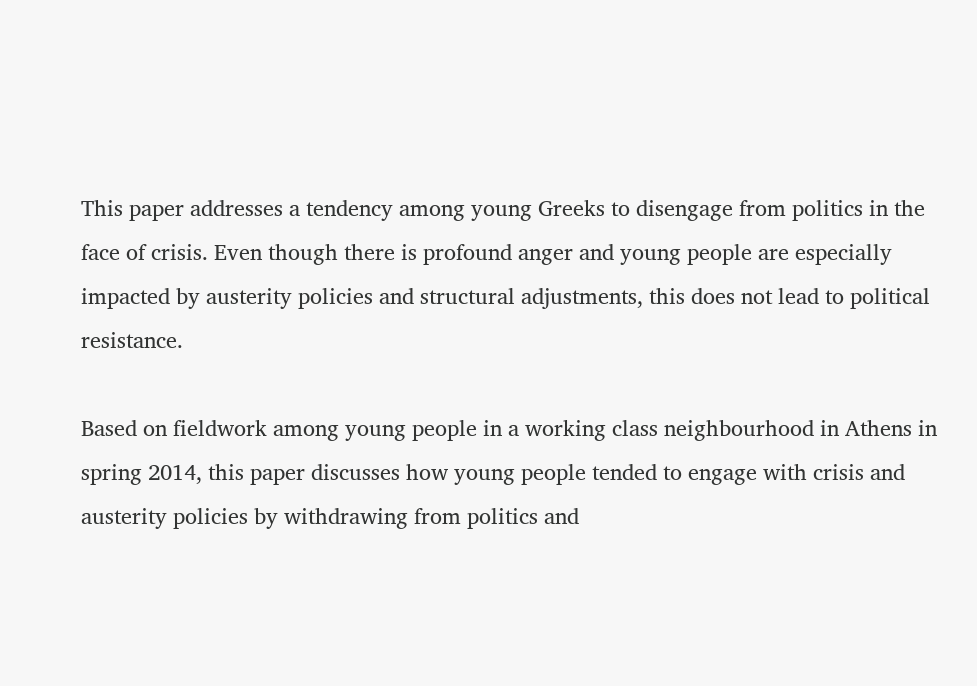This paper addresses a tendency among young Greeks to disengage from politics in the face of crisis. Even though there is profound anger and young people are especially impacted by austerity policies and structural adjustments, this does not lead to political resistance.

Based on fieldwork among young people in a working class neighbourhood in Athens in spring 2014, this paper discusses how young people tended to engage with crisis and austerity policies by withdrawing from politics and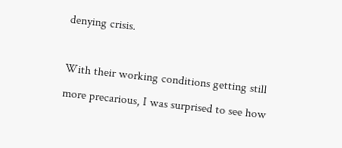denying crisis.

With their working conditions getting still more precarious, I was surprised to see how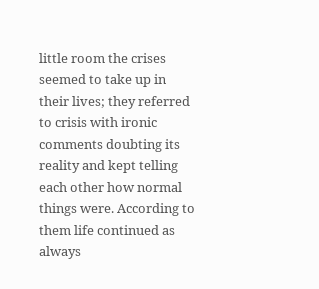little room the crises seemed to take up in their lives; they referred to crisis with ironic comments doubting its reality and kept telling each other how normal things were. According to them life continued as always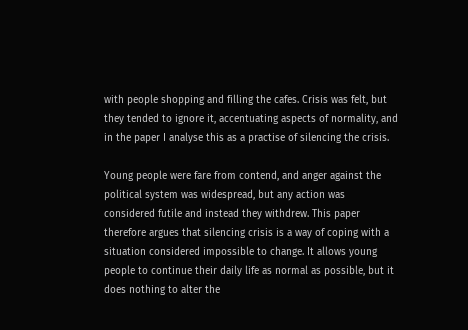with people shopping and filling the cafes. Crisis was felt, but they tended to ignore it, accentuating aspects of normality, and in the paper I analyse this as a practise of silencing the crisis.

Young people were fare from contend, and anger against the political system was widespread, but any action was considered futile and instead they withdrew. This paper therefore argues that silencing crisis is a way of coping with a situation considered impossible to change. It allows young people to continue their daily life as normal as possible, but it does nothing to alter the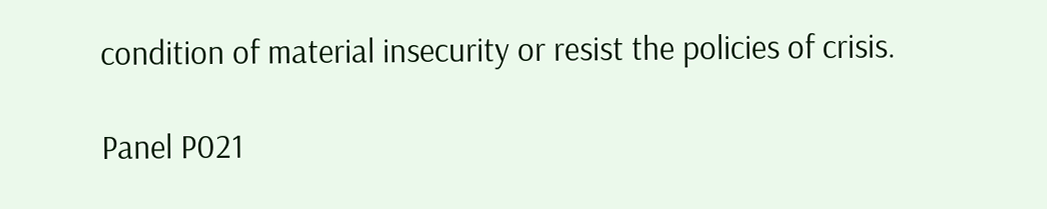condition of material insecurity or resist the policies of crisis.

Panel P021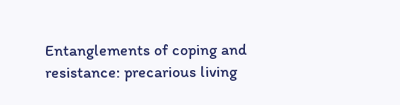Entanglements of coping and resistance: precarious living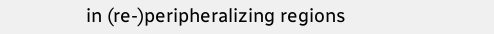in (re-)peripheralizing regions